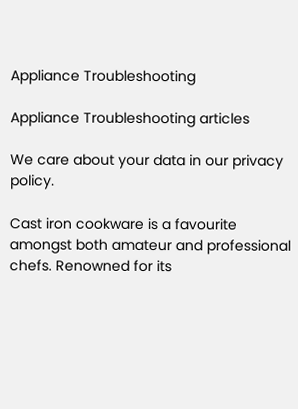Appliance Troubleshooting

Appliance Troubleshooting articles

We care about your data in our privacy policy.

Cast iron cookware is a favourite amongst both amateur and professional chefs. Renowned for its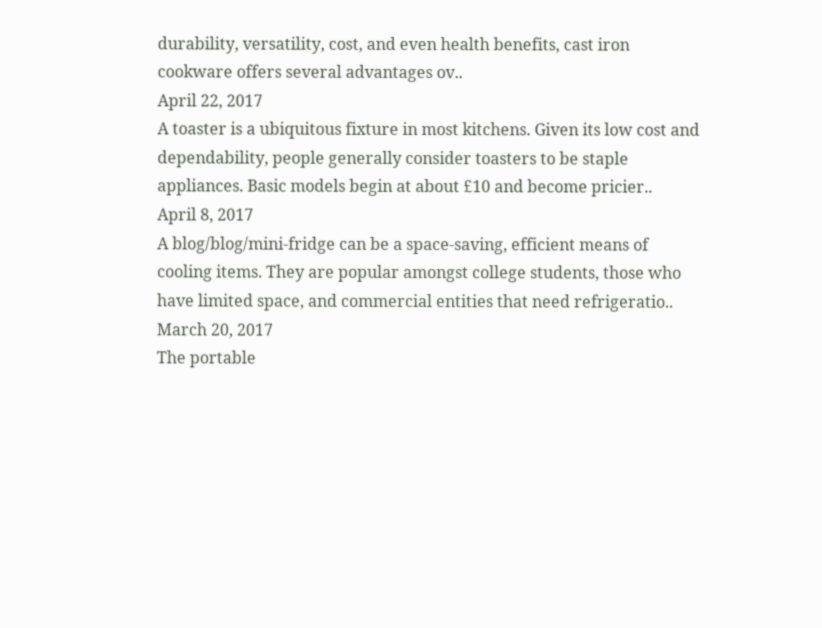durability, versatility, cost, and even health benefits, cast iron cookware offers several advantages ov..
April 22, 2017
A toaster is a ubiquitous fixture in most kitchens. Given its low cost and dependability, people generally consider toasters to be staple appliances. Basic models begin at about £10 and become pricier..
April 8, 2017
A blog/blog/mini-fridge can be a space-saving, efficient means of cooling items. They are popular amongst college students, those who have limited space, and commercial entities that need refrigeratio..
March 20, 2017
The portable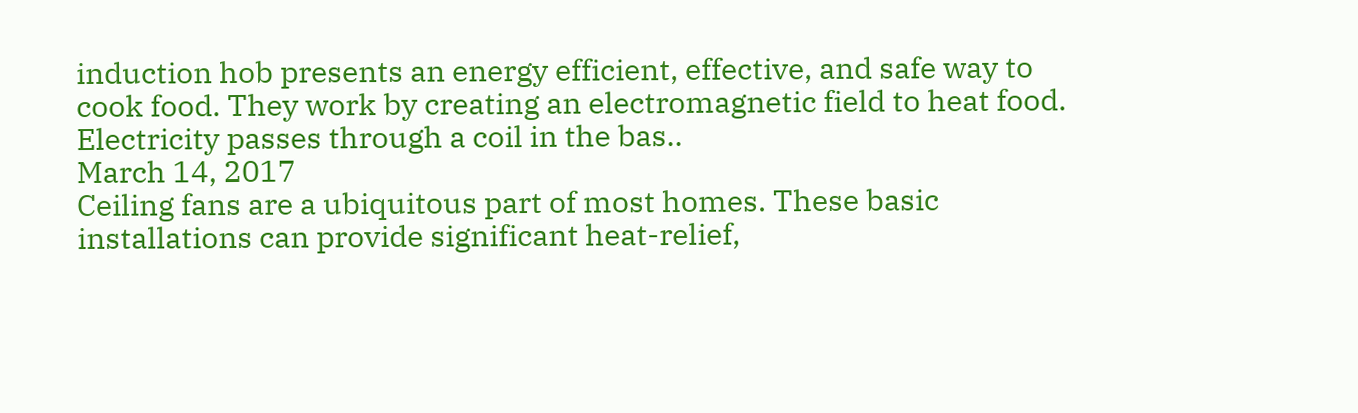induction hob presents an energy efficient, effective, and safe way to cook food. They work by creating an electromagnetic field to heat food. Electricity passes through a coil in the bas..
March 14, 2017
Ceiling fans are a ubiquitous part of most homes. These basic installations can provide significant heat-relief,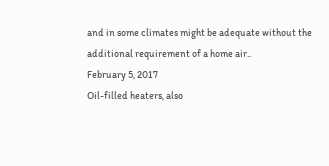and in some climates might be adequate without the additional requirement of a home air..
February 5, 2017
Oil-filled heaters, also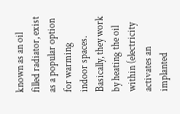known as an oil filled radiator, exist as a popular option for warming indoor spaces. Basically, they work by heating the oil within (electricity activates an implanted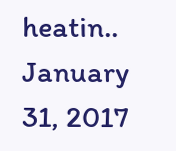heatin..
January 31, 2017